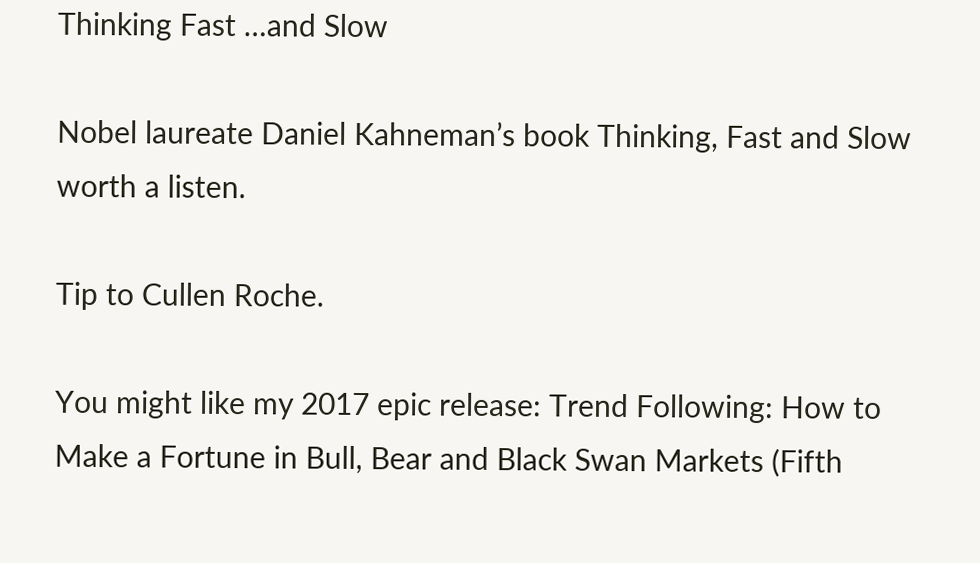Thinking Fast …and Slow

Nobel laureate Daniel Kahneman’s book Thinking, Fast and Slow worth a listen.

Tip to Cullen Roche.

You might like my 2017 epic release: Trend Following: How to Make a Fortune in Bull, Bear and Black Swan Markets (Fifth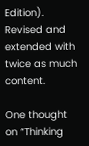Edition). Revised and extended with twice as much content.

One thought on “Thinking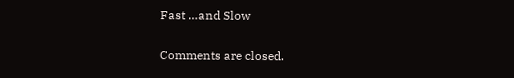Fast …and Slow

Comments are closed.